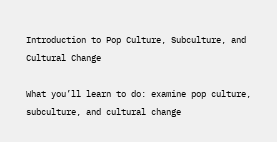Introduction to Pop Culture, Subculture, and Cultural Change

What you’ll learn to do: examine pop culture, subculture, and cultural change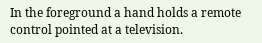In the foreground a hand holds a remote control pointed at a television.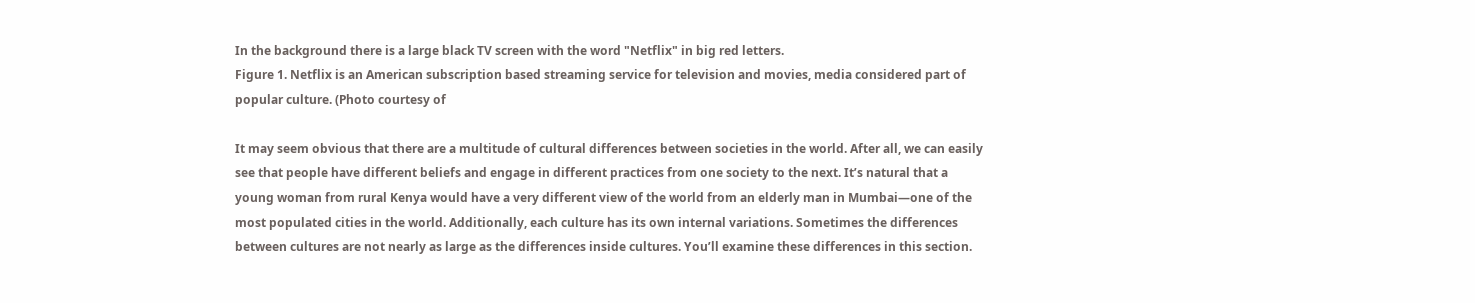In the background there is a large black TV screen with the word "Netflix" in big red letters.
Figure 1. Netflix is an American subscription based streaming service for television and movies, media considered part of popular culture. (Photo courtesy of

It may seem obvious that there are a multitude of cultural differences between societies in the world. After all, we can easily see that people have different beliefs and engage in different practices from one society to the next. It’s natural that a young woman from rural Kenya would have a very different view of the world from an elderly man in Mumbai—one of the most populated cities in the world. Additionally, each culture has its own internal variations. Sometimes the differences between cultures are not nearly as large as the differences inside cultures. You’ll examine these differences in this section.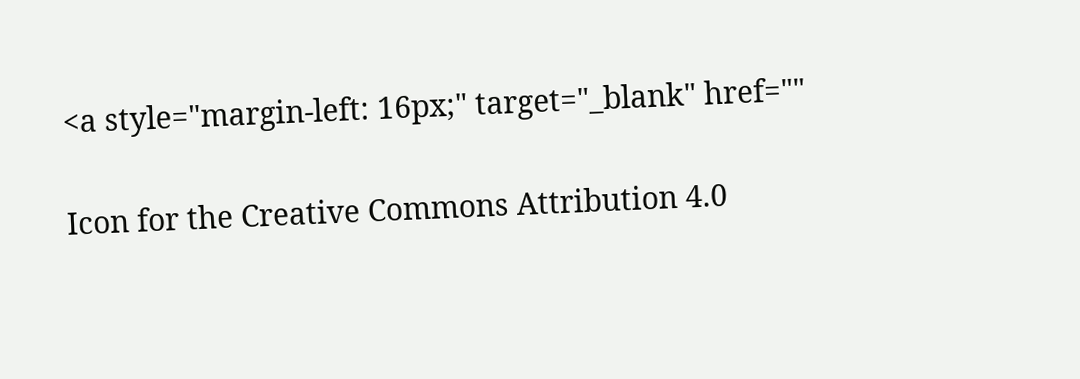<a style="margin-left: 16px;" target="_blank" href=""


Icon for the Creative Commons Attribution 4.0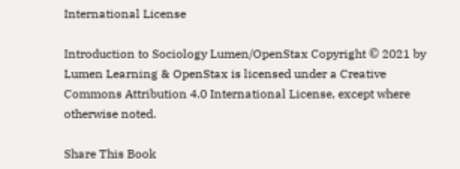International License

Introduction to Sociology Lumen/OpenStax Copyright © 2021 by Lumen Learning & OpenStax is licensed under a Creative Commons Attribution 4.0 International License, except where otherwise noted.

Share This Book